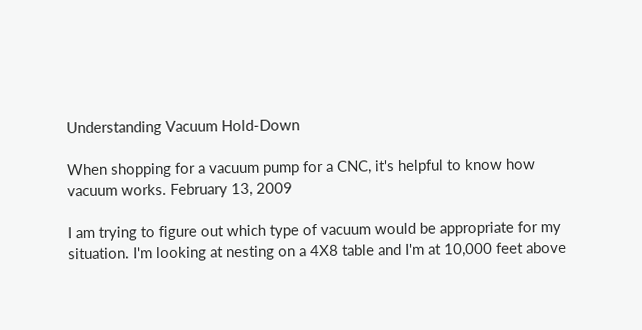Understanding Vacuum Hold-Down

When shopping for a vacuum pump for a CNC, it's helpful to know how vacuum works. February 13, 2009

I am trying to figure out which type of vacuum would be appropriate for my situation. I'm looking at nesting on a 4X8 table and I'm at 10,000 feet above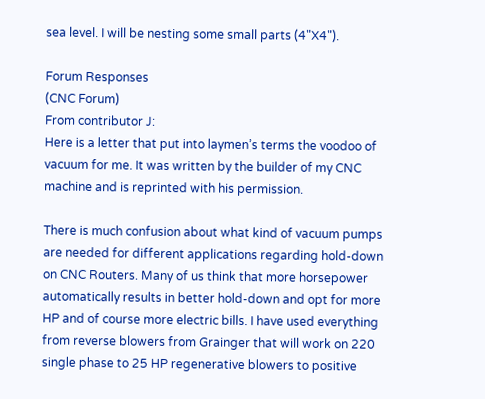sea level. I will be nesting some small parts (4"X4").

Forum Responses
(CNC Forum)
From contributor J:
Here is a letter that put into laymen’s terms the voodoo of vacuum for me. It was written by the builder of my CNC machine and is reprinted with his permission.

There is much confusion about what kind of vacuum pumps are needed for different applications regarding hold-down on CNC Routers. Many of us think that more horsepower automatically results in better hold-down and opt for more HP and of course more electric bills. I have used everything from reverse blowers from Grainger that will work on 220 single phase to 25 HP regenerative blowers to positive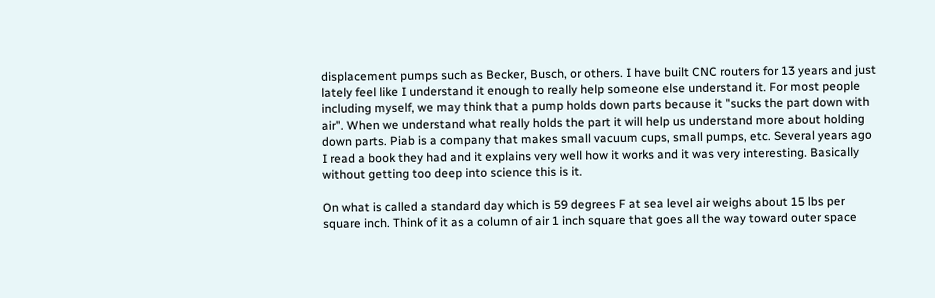displacement pumps such as Becker, Busch, or others. I have built CNC routers for 13 years and just lately feel like I understand it enough to really help someone else understand it. For most people including myself, we may think that a pump holds down parts because it "sucks the part down with air". When we understand what really holds the part it will help us understand more about holding down parts. Piab is a company that makes small vacuum cups, small pumps, etc. Several years ago I read a book they had and it explains very well how it works and it was very interesting. Basically without getting too deep into science this is it.

On what is called a standard day which is 59 degrees F at sea level air weighs about 15 lbs per square inch. Think of it as a column of air 1 inch square that goes all the way toward outer space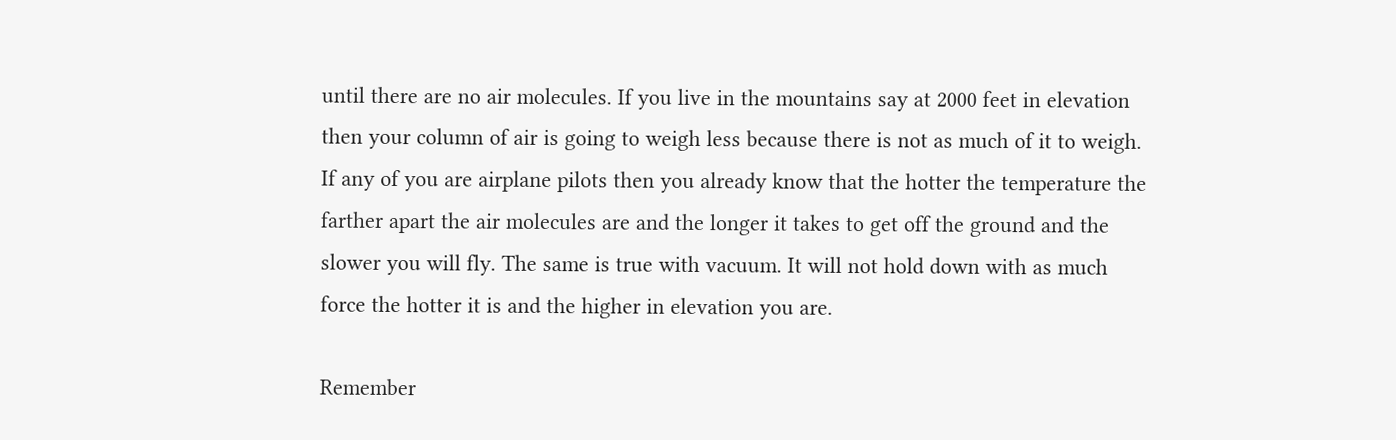until there are no air molecules. If you live in the mountains say at 2000 feet in elevation then your column of air is going to weigh less because there is not as much of it to weigh. If any of you are airplane pilots then you already know that the hotter the temperature the farther apart the air molecules are and the longer it takes to get off the ground and the slower you will fly. The same is true with vacuum. It will not hold down with as much force the hotter it is and the higher in elevation you are.

Remember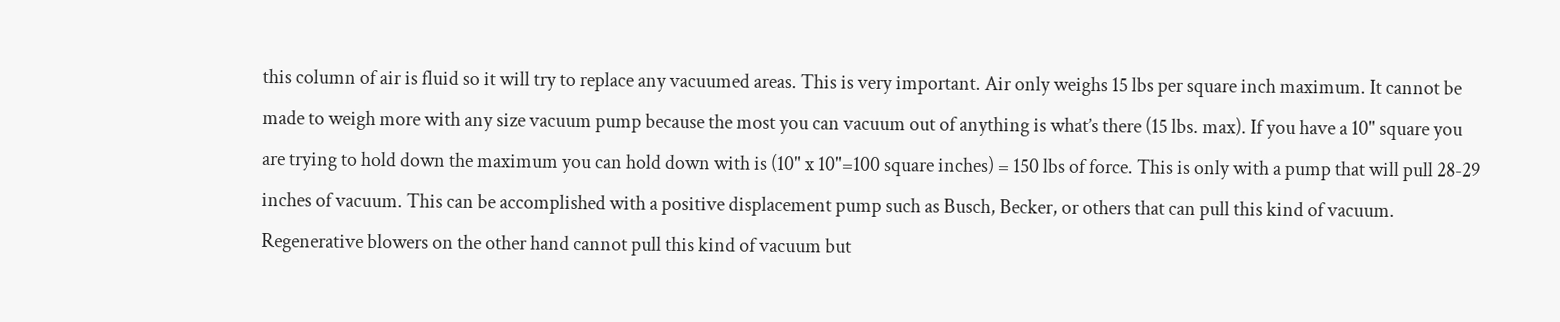this column of air is fluid so it will try to replace any vacuumed areas. This is very important. Air only weighs 15 lbs per square inch maximum. It cannot be made to weigh more with any size vacuum pump because the most you can vacuum out of anything is what’s there (15 lbs. max). If you have a 10" square you are trying to hold down the maximum you can hold down with is (10" x 10"=100 square inches) = 150 lbs of force. This is only with a pump that will pull 28-29 inches of vacuum. This can be accomplished with a positive displacement pump such as Busch, Becker, or others that can pull this kind of vacuum. Regenerative blowers on the other hand cannot pull this kind of vacuum but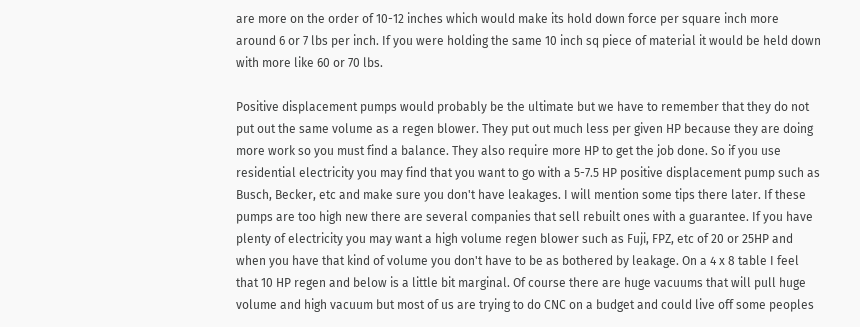are more on the order of 10-12 inches which would make its hold down force per square inch more around 6 or 7 lbs per inch. If you were holding the same 10 inch sq piece of material it would be held down with more like 60 or 70 lbs.

Positive displacement pumps would probably be the ultimate but we have to remember that they do not put out the same volume as a regen blower. They put out much less per given HP because they are doing more work so you must find a balance. They also require more HP to get the job done. So if you use residential electricity you may find that you want to go with a 5-7.5 HP positive displacement pump such as Busch, Becker, etc and make sure you don't have leakages. I will mention some tips there later. If these pumps are too high new there are several companies that sell rebuilt ones with a guarantee. If you have plenty of electricity you may want a high volume regen blower such as Fuji, FPZ, etc of 20 or 25HP and when you have that kind of volume you don't have to be as bothered by leakage. On a 4 x 8 table I feel that 10 HP regen and below is a little bit marginal. Of course there are huge vacuums that will pull huge volume and high vacuum but most of us are trying to do CNC on a budget and could live off some peoples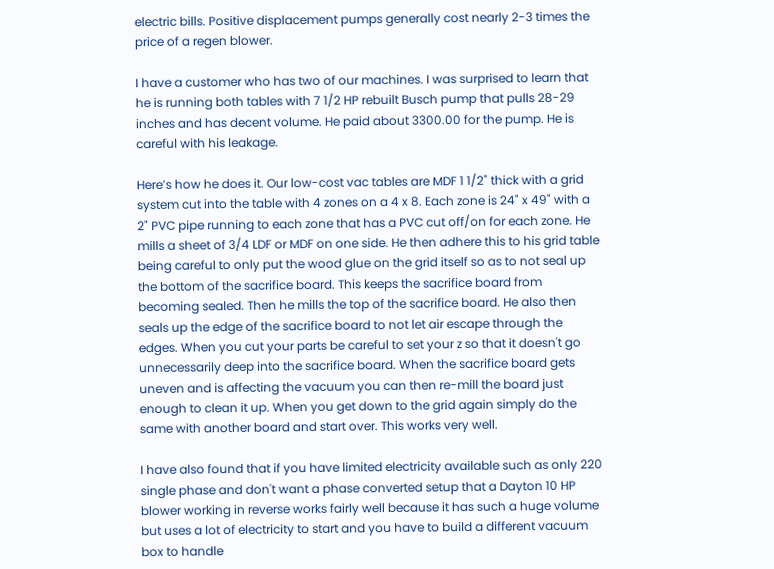electric bills. Positive displacement pumps generally cost nearly 2-3 times the price of a regen blower.

I have a customer who has two of our machines. I was surprised to learn that he is running both tables with 7 1/2 HP rebuilt Busch pump that pulls 28-29 inches and has decent volume. He paid about 3300.00 for the pump. He is careful with his leakage.

Here’s how he does it. Our low-cost vac tables are MDF 1 1/2" thick with a grid system cut into the table with 4 zones on a 4 x 8. Each zone is 24" x 49" with a 2" PVC pipe running to each zone that has a PVC cut off/on for each zone. He mills a sheet of 3/4 LDF or MDF on one side. He then adhere this to his grid table being careful to only put the wood glue on the grid itself so as to not seal up the bottom of the sacrifice board. This keeps the sacrifice board from becoming sealed. Then he mills the top of the sacrifice board. He also then seals up the edge of the sacrifice board to not let air escape through the edges. When you cut your parts be careful to set your z so that it doesn't go unnecessarily deep into the sacrifice board. When the sacrifice board gets uneven and is affecting the vacuum you can then re-mill the board just enough to clean it up. When you get down to the grid again simply do the same with another board and start over. This works very well.

I have also found that if you have limited electricity available such as only 220 single phase and don't want a phase converted setup that a Dayton 10 HP blower working in reverse works fairly well because it has such a huge volume but uses a lot of electricity to start and you have to build a different vacuum box to handle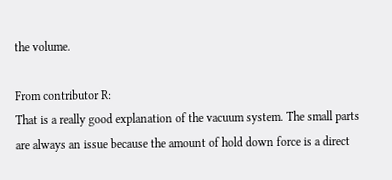the volume.

From contributor R:
That is a really good explanation of the vacuum system. The small parts are always an issue because the amount of hold down force is a direct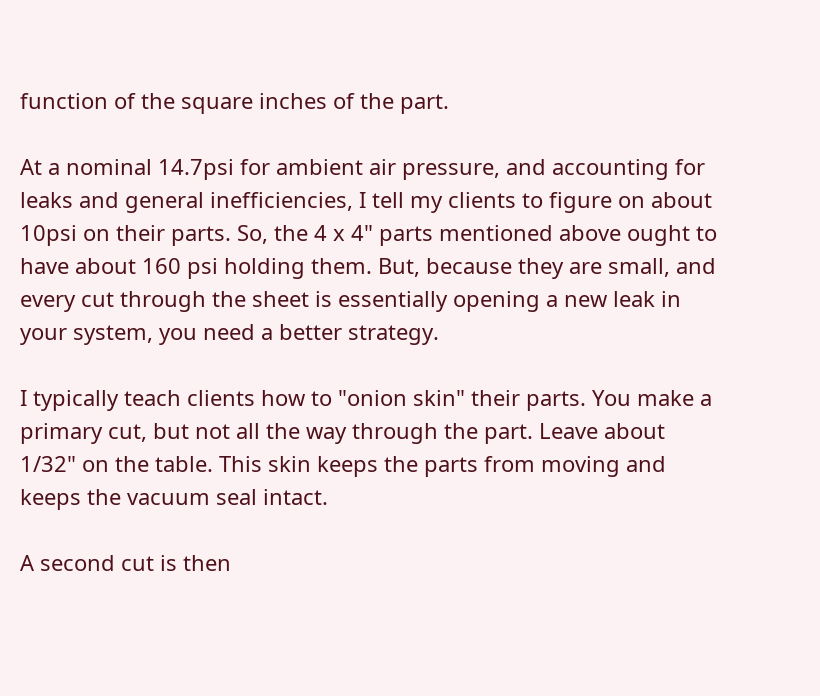function of the square inches of the part.

At a nominal 14.7psi for ambient air pressure, and accounting for leaks and general inefficiencies, I tell my clients to figure on about 10psi on their parts. So, the 4 x 4" parts mentioned above ought to have about 160 psi holding them. But, because they are small, and every cut through the sheet is essentially opening a new leak in your system, you need a better strategy.

I typically teach clients how to "onion skin" their parts. You make a primary cut, but not all the way through the part. Leave about 1/32" on the table. This skin keeps the parts from moving and keeps the vacuum seal intact.

A second cut is then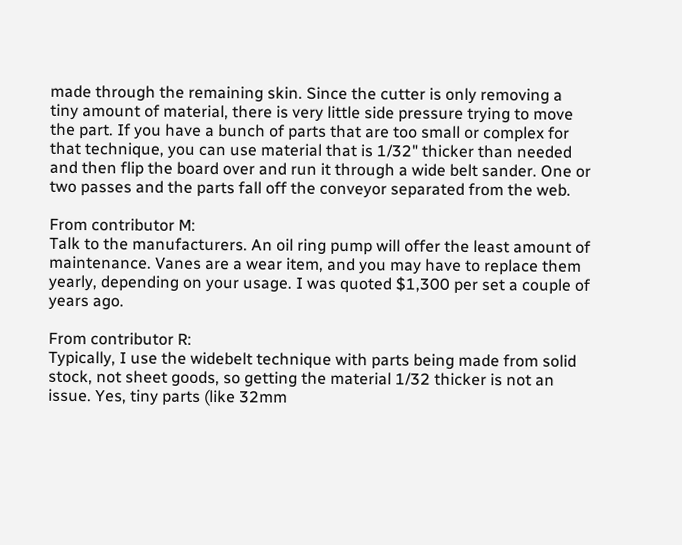made through the remaining skin. Since the cutter is only removing a tiny amount of material, there is very little side pressure trying to move the part. If you have a bunch of parts that are too small or complex for that technique, you can use material that is 1/32" thicker than needed and then flip the board over and run it through a wide belt sander. One or two passes and the parts fall off the conveyor separated from the web.

From contributor M:
Talk to the manufacturers. An oil ring pump will offer the least amount of maintenance. Vanes are a wear item, and you may have to replace them yearly, depending on your usage. I was quoted $1,300 per set a couple of years ago.

From contributor R:
Typically, I use the widebelt technique with parts being made from solid stock, not sheet goods, so getting the material 1/32 thicker is not an issue. Yes, tiny parts (like 32mm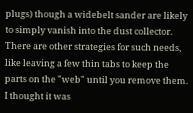plugs) though a widebelt sander are likely to simply vanish into the dust collector. There are other strategies for such needs, like leaving a few thin tabs to keep the parts on the "web" until you remove them. I thought it was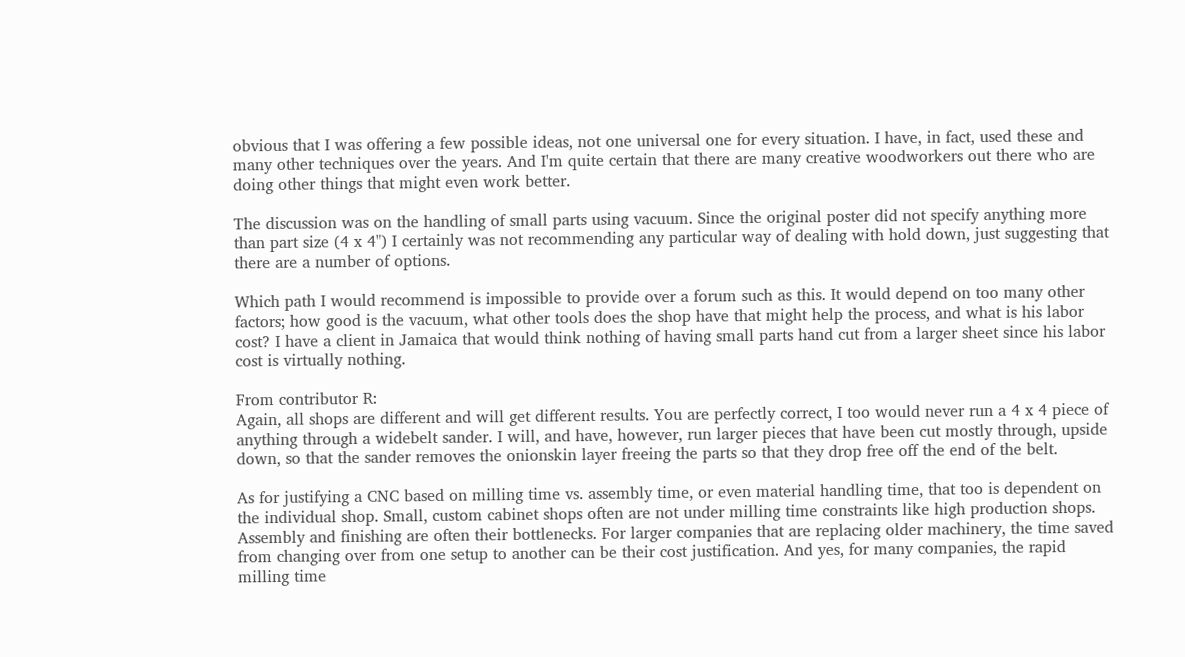obvious that I was offering a few possible ideas, not one universal one for every situation. I have, in fact, used these and many other techniques over the years. And I'm quite certain that there are many creative woodworkers out there who are doing other things that might even work better.

The discussion was on the handling of small parts using vacuum. Since the original poster did not specify anything more than part size (4 x 4") I certainly was not recommending any particular way of dealing with hold down, just suggesting that there are a number of options.

Which path I would recommend is impossible to provide over a forum such as this. It would depend on too many other factors; how good is the vacuum, what other tools does the shop have that might help the process, and what is his labor cost? I have a client in Jamaica that would think nothing of having small parts hand cut from a larger sheet since his labor cost is virtually nothing.

From contributor R:
Again, all shops are different and will get different results. You are perfectly correct, I too would never run a 4 x 4 piece of anything through a widebelt sander. I will, and have, however, run larger pieces that have been cut mostly through, upside down, so that the sander removes the onionskin layer freeing the parts so that they drop free off the end of the belt.

As for justifying a CNC based on milling time vs. assembly time, or even material handling time, that too is dependent on the individual shop. Small, custom cabinet shops often are not under milling time constraints like high production shops. Assembly and finishing are often their bottlenecks. For larger companies that are replacing older machinery, the time saved from changing over from one setup to another can be their cost justification. And yes, for many companies, the rapid milling time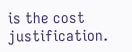is the cost justification.